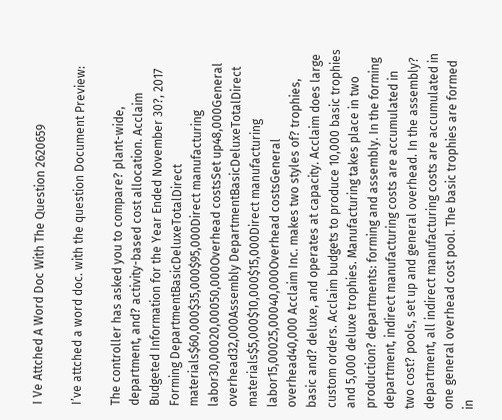I Ve Attched A Word Doc With The Question 2620659

I’ve attched a word doc. with the question Document Preview:

The controller has asked you to compare? plant-wide, department, and? activity-based cost allocation. Acclaim Budgeted Information for the Year Ended November 30?, 2017 Forming DepartmentBasicDeluxeTotalDirect materials$60,000$35,000$95,000Direct manufacturing labor30,00020,00050,000Overhead costsSet up48,000General overhead32,000Assembly DepartmentBasicDeluxeTotalDirect materials$5,000$10,000$15,000Direct manufacturing labor15,00025,00040,000Overhead costsGeneral overhead40,000 Acclaim Inc. makes two styles of? trophies, basic and? deluxe, and operates at capacity. Acclaim does large custom orders. Acclaim budgets to produce 10,000 basic trophies and 5,000 deluxe trophies. Manufacturing takes place in two production? departments: forming and assembly. In the forming department, indirect manufacturing costs are accumulated in two cost? pools, set up and general overhead. In the assembly? department, all indirect manufacturing costs are accumulated in one general overhead cost pool. The basic trophies are formed in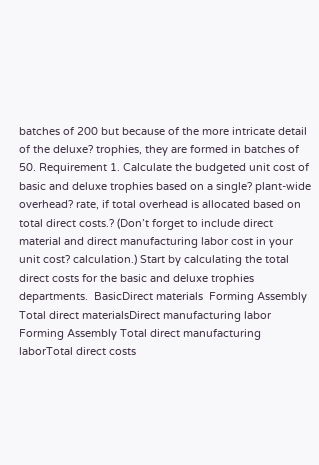batches of 200 but because of the more intricate detail of the deluxe? trophies, they are formed in batches of 50. Requirement 1. Calculate the budgeted unit cost of basic and deluxe trophies based on a single? plant-wide overhead? rate, if total overhead is allocated based on total direct costs.? (Don’t forget to include direct material and direct manufacturing labor cost in your unit cost? calculation.) Start by calculating the total direct costs for the basic and deluxe trophies departments.  BasicDirect materials  Forming Assembly Total direct materialsDirect manufacturing labor Forming Assembly Total direct manufacturing laborTotal direct costs